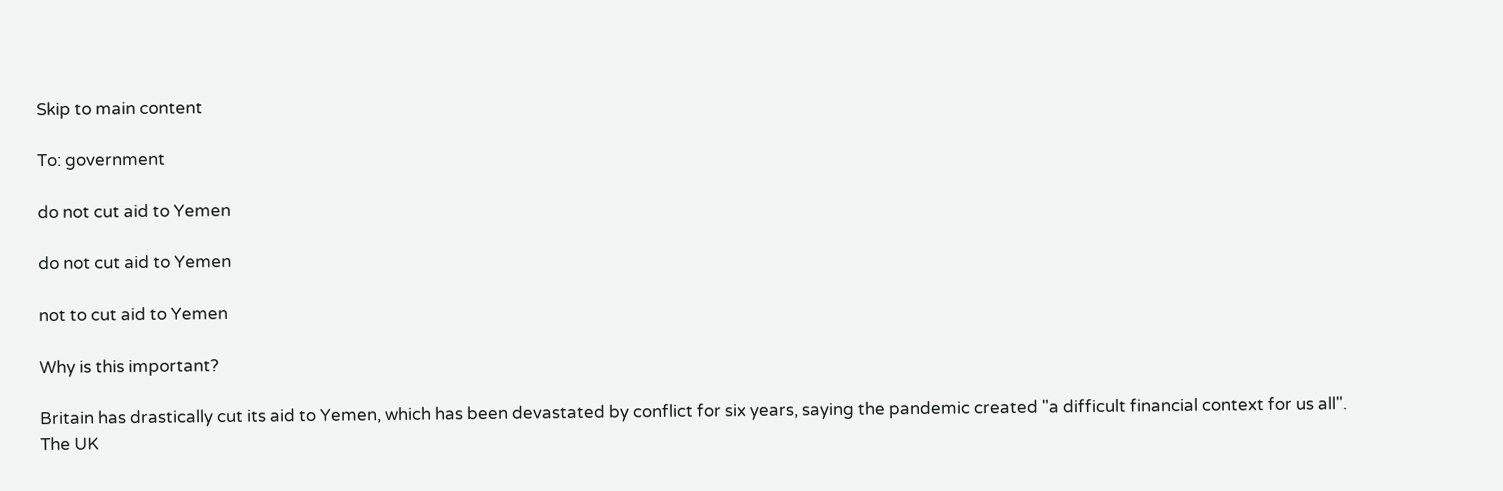Skip to main content

To: government

do not cut aid to Yemen

do not cut aid to Yemen

not to cut aid to Yemen

Why is this important?

Britain has drastically cut its aid to Yemen, which has been devastated by conflict for six years, saying the pandemic created "a difficult financial context for us all".
The UK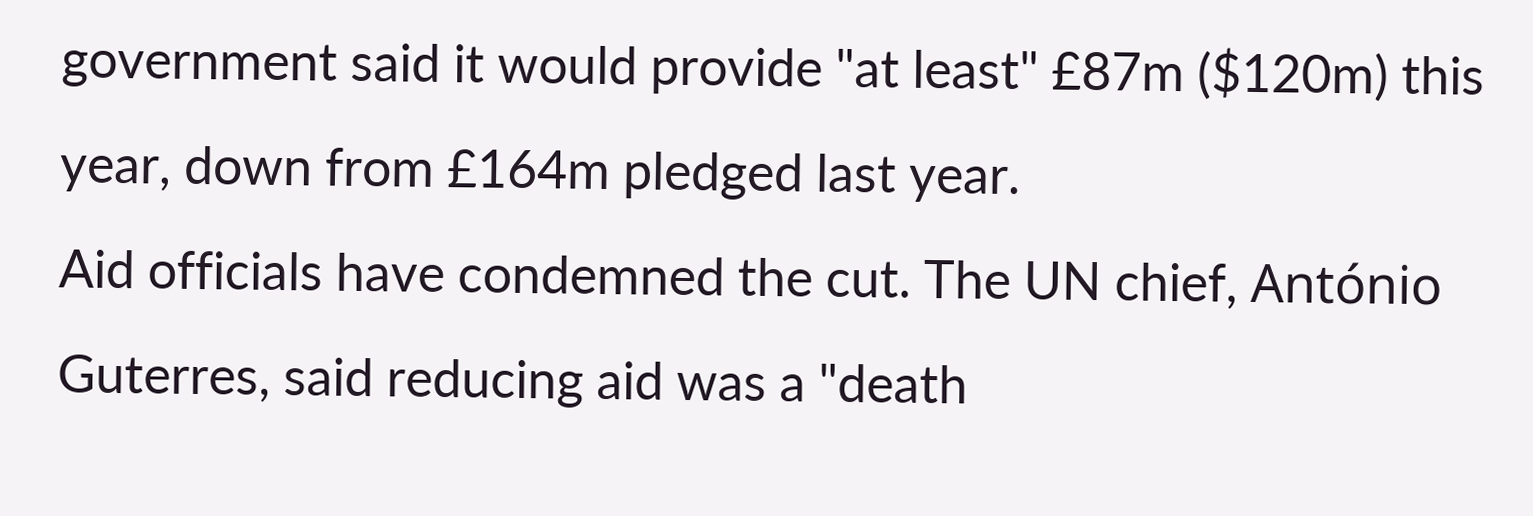government said it would provide "at least" £87m ($120m) this year, down from £164m pledged last year.
Aid officials have condemned the cut. The UN chief, António Guterres, said reducing aid was a "death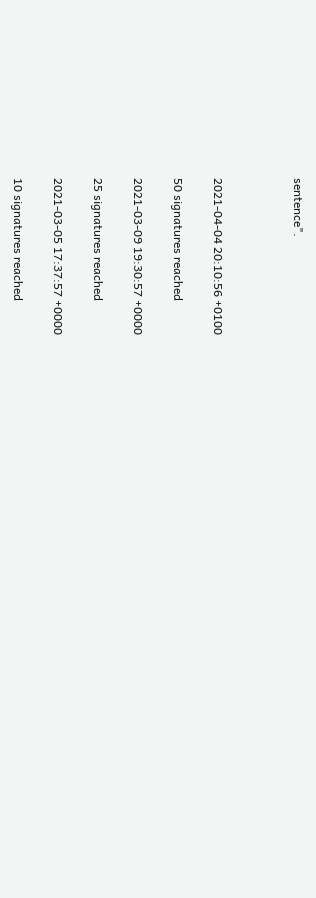sentence".



2021-04-04 20:10:56 +0100

50 signatures reached

2021-03-09 19:30:57 +0000

25 signatures reached

2021-03-05 17:37:57 +0000

10 signatures reached